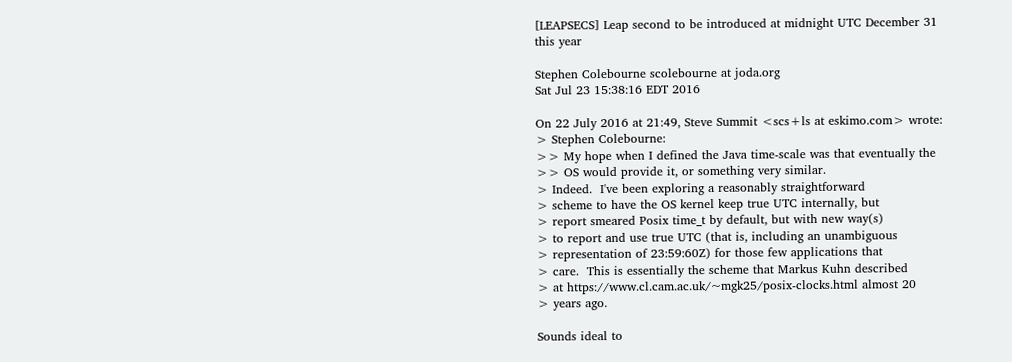[LEAPSECS] Leap second to be introduced at midnight UTC December 31 this year

Stephen Colebourne scolebourne at joda.org
Sat Jul 23 15:38:16 EDT 2016

On 22 July 2016 at 21:49, Steve Summit <scs+ls at eskimo.com> wrote:
> Stephen Colebourne:
>> My hope when I defined the Java time-scale was that eventually the
>> OS would provide it, or something very similar.
> Indeed.  I've been exploring a reasonably straightforward
> scheme to have the OS kernel keep true UTC internally, but
> report smeared Posix time_t by default, but with new way(s)
> to report and use true UTC (that is, including an unambiguous
> representation of 23:59:60Z) for those few applications that
> care.  This is essentially the scheme that Markus Kuhn described
> at https://www.cl.cam.ac.uk/~mgk25/posix-clocks.html almost 20
> years ago.

Sounds ideal to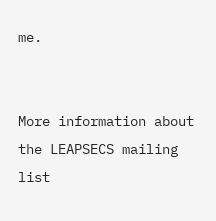me.


More information about the LEAPSECS mailing list